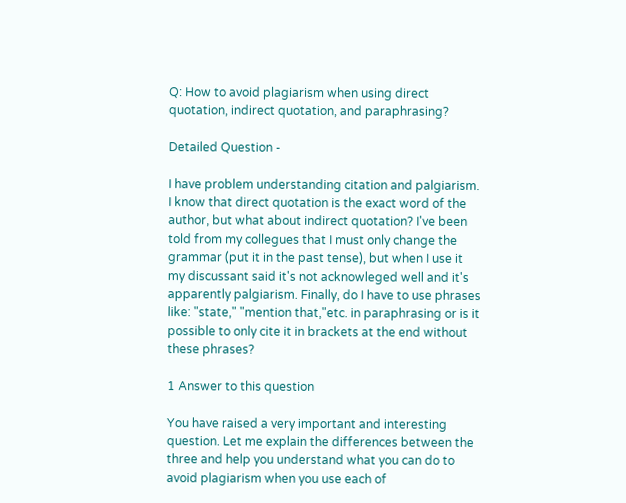Q: How to avoid plagiarism when using direct quotation, indirect quotation, and paraphrasing?

Detailed Question -

I have problem understanding citation and palgiarism. I know that direct quotation is the exact word of the author, but what about indirect quotation? I've been told from my collegues that I must only change the grammar (put it in the past tense), but when I use it my discussant said it's not acknowleged well and it's apparently palgiarism. Finally, do I have to use phrases like: "state," "mention that,"etc. in paraphrasing or is it possible to only cite it in brackets at the end without these phrases?

1 Answer to this question

You have raised a very important and interesting question. Let me explain the differences between the three and help you understand what you can do to avoid plagiarism when you use each of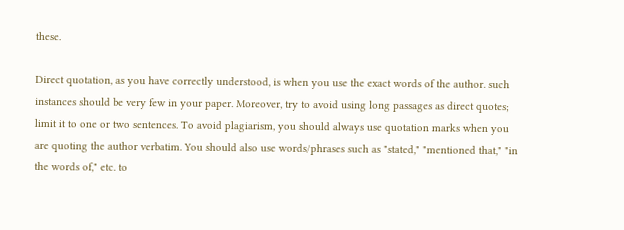these.

Direct quotation, as you have correctly understood, is when you use the exact words of the author. such instances should be very few in your paper. Moreover, try to avoid using long passages as direct quotes; limit it to one or two sentences. To avoid plagiarism, you should always use quotation marks when you are quoting the author verbatim. You should also use words/phrases such as "stated," "mentioned that," "in the words of," etc. to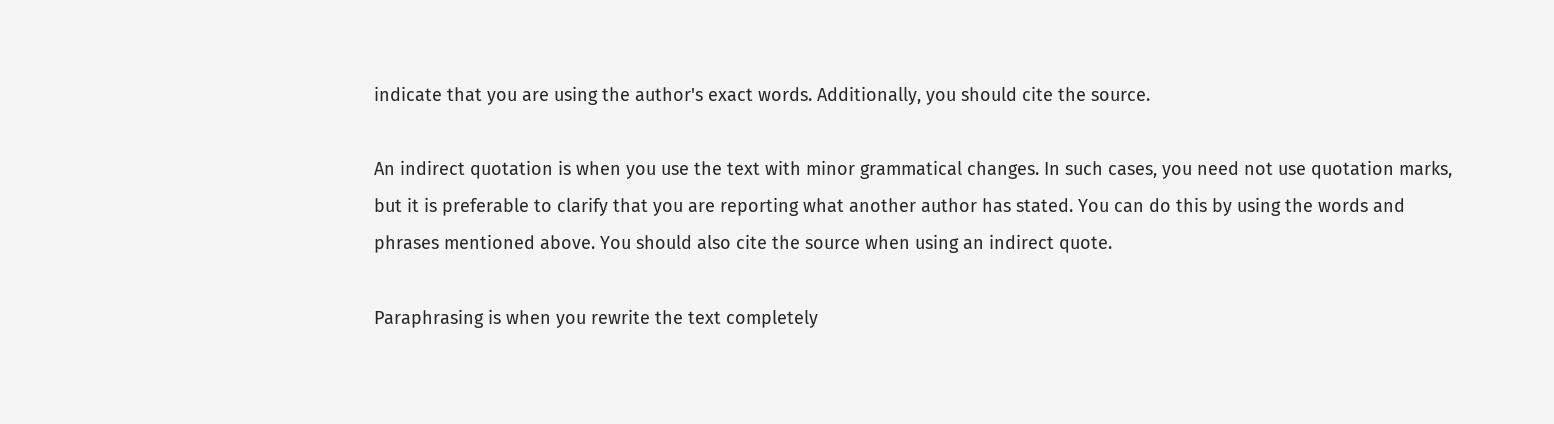indicate that you are using the author's exact words. Additionally, you should cite the source.

An indirect quotation is when you use the text with minor grammatical changes. In such cases, you need not use quotation marks, but it is preferable to clarify that you are reporting what another author has stated. You can do this by using the words and phrases mentioned above. You should also cite the source when using an indirect quote.

Paraphrasing is when you rewrite the text completely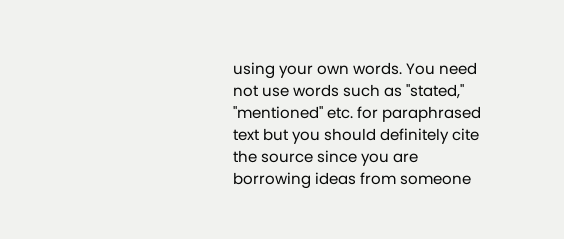using your own words. You need not use words such as "stated," "mentioned" etc. for paraphrased text but you should definitely cite the source since you are borrowing ideas from someone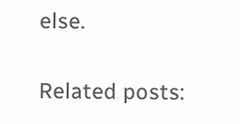else.

Related posts: